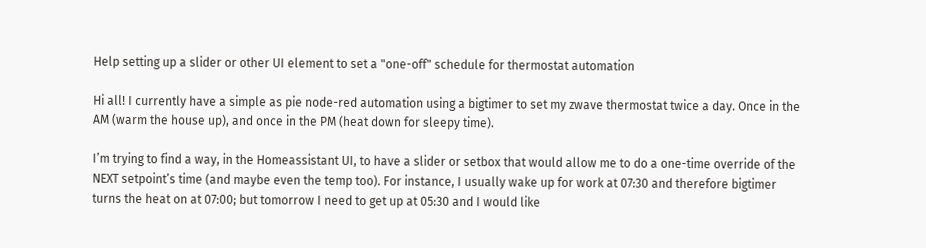Help setting up a slider or other UI element to set a "one-off" schedule for thermostat automation

Hi all! I currently have a simple as pie node-red automation using a bigtimer to set my zwave thermostat twice a day. Once in the AM (warm the house up), and once in the PM (heat down for sleepy time).

I’m trying to find a way, in the Homeassistant UI, to have a slider or setbox that would allow me to do a one-time override of the NEXT setpoint’s time (and maybe even the temp too). For instance, I usually wake up for work at 07:30 and therefore bigtimer turns the heat on at 07:00; but tomorrow I need to get up at 05:30 and I would like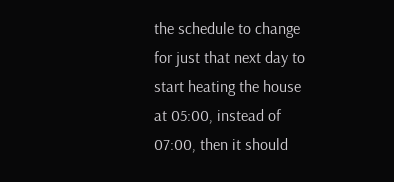the schedule to change for just that next day to start heating the house at 05:00, instead of 07:00, then it should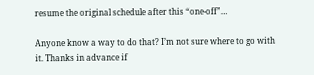resume the original schedule after this “one-off”…

Anyone know a way to do that? I’m not sure where to go with it. Thanks in advance if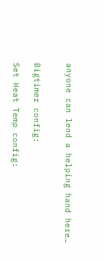anyone can lend a helping hand here…


Bigtimer config:

Set Heat Temp config: